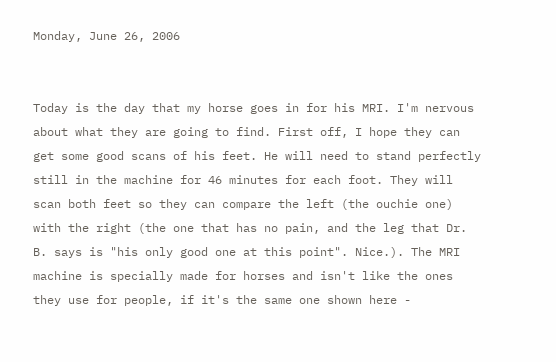Monday, June 26, 2006


Today is the day that my horse goes in for his MRI. I'm nervous about what they are going to find. First off, I hope they can get some good scans of his feet. He will need to stand perfectly still in the machine for 46 minutes for each foot. They will scan both feet so they can compare the left (the ouchie one) with the right (the one that has no pain, and the leg that Dr. B. says is "his only good one at this point". Nice.). The MRI machine is specially made for horses and isn't like the ones they use for people, if it's the same one shown here -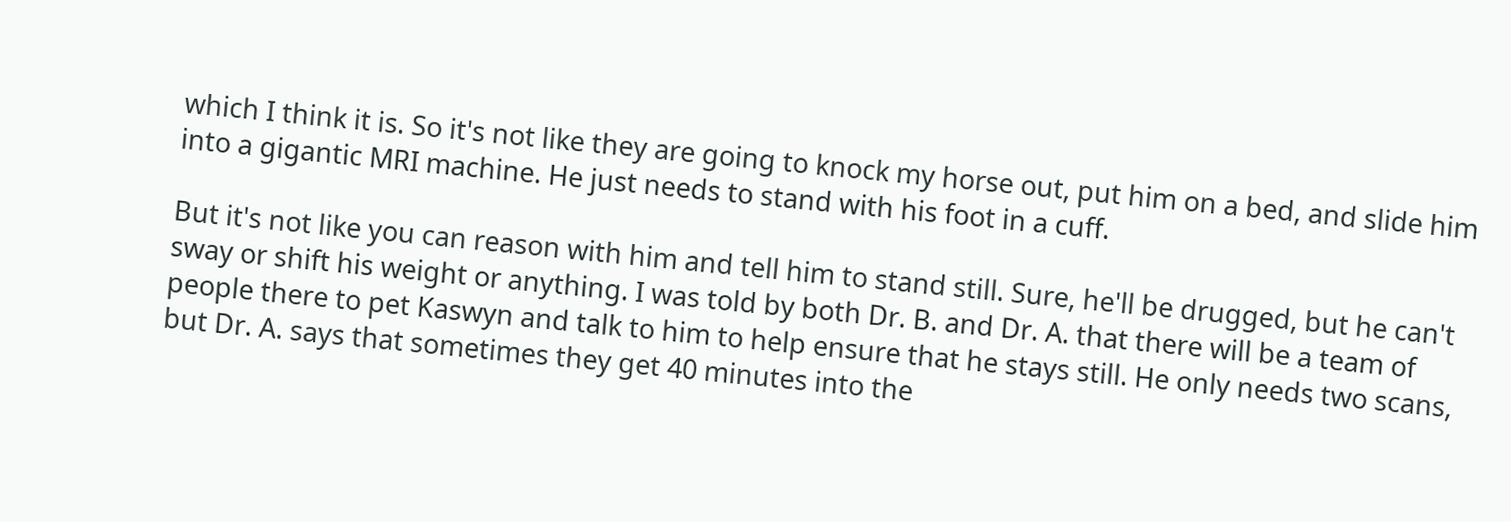which I think it is. So it's not like they are going to knock my horse out, put him on a bed, and slide him into a gigantic MRI machine. He just needs to stand with his foot in a cuff.

But it's not like you can reason with him and tell him to stand still. Sure, he'll be drugged, but he can't sway or shift his weight or anything. I was told by both Dr. B. and Dr. A. that there will be a team of people there to pet Kaswyn and talk to him to help ensure that he stays still. He only needs two scans, but Dr. A. says that sometimes they get 40 minutes into the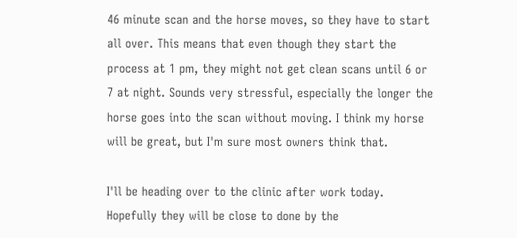46 minute scan and the horse moves, so they have to start all over. This means that even though they start the process at 1 pm, they might not get clean scans until 6 or 7 at night. Sounds very stressful, especially the longer the horse goes into the scan without moving. I think my horse will be great, but I'm sure most owners think that.

I'll be heading over to the clinic after work today. Hopefully they will be close to done by the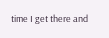time I get there and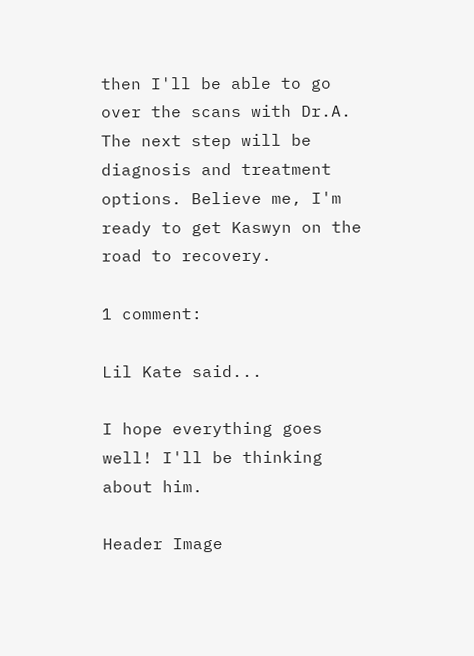then I'll be able to go over the scans with Dr.A. The next step will be diagnosis and treatment options. Believe me, I'm ready to get Kaswyn on the road to recovery.

1 comment:

Lil Kate said...

I hope everything goes well! I'll be thinking about him.

Header Image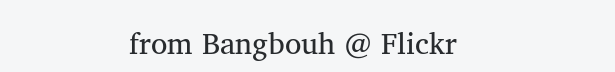from Bangbouh @ Flickr